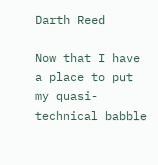Darth Reed

Now that I have a place to put my quasi-technical babble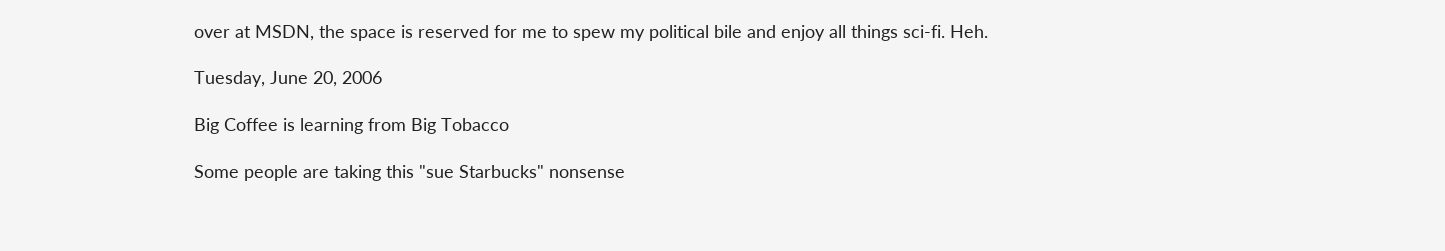over at MSDN, the space is reserved for me to spew my political bile and enjoy all things sci-fi. Heh.

Tuesday, June 20, 2006

Big Coffee is learning from Big Tobacco

Some people are taking this "sue Starbucks" nonsense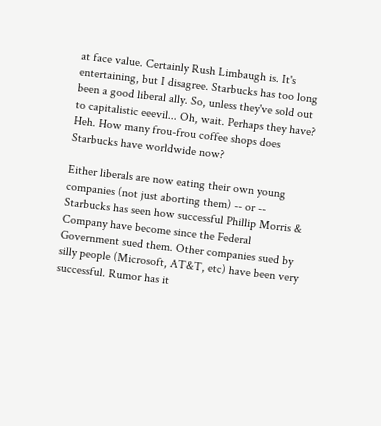at face value. Certainly Rush Limbaugh is. It's entertaining, but I disagree. Starbucks has too long been a good liberal ally. So, unless they've sold out to capitalistic eeevil... Oh, wait. Perhaps they have? Heh. How many frou-frou coffee shops does Starbucks have worldwide now?

Either liberals are now eating their own young companies (not just aborting them) -- or -- Starbucks has seen how successful Phillip Morris & Company have become since the Federal Government sued them. Other companies sued by silly people (Microsoft, AT&T, etc) have been very successful. Rumor has it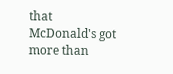that McDonald's got more than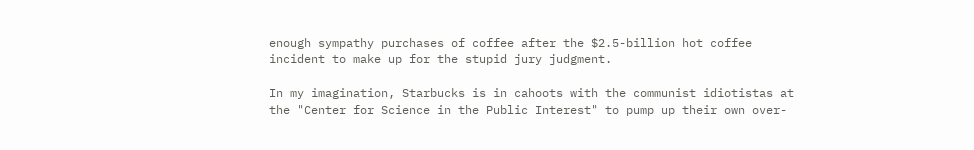enough sympathy purchases of coffee after the $2.5-billion hot coffee incident to make up for the stupid jury judgment.

In my imagination, Starbucks is in cahoots with the communist idiotistas at the "Center for Science in the Public Interest" to pump up their own over-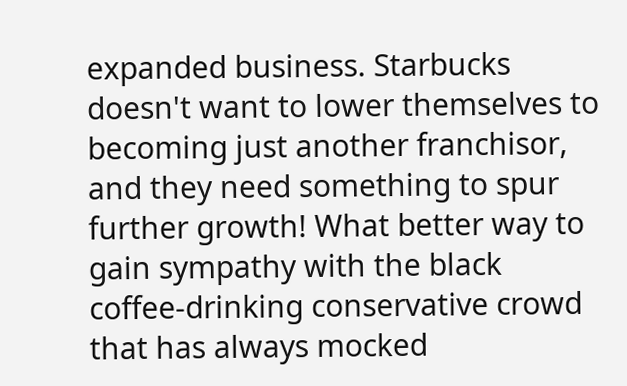expanded business. Starbucks doesn't want to lower themselves to becoming just another franchisor, and they need something to spur further growth! What better way to gain sympathy with the black coffee-drinking conservative crowd that has always mocked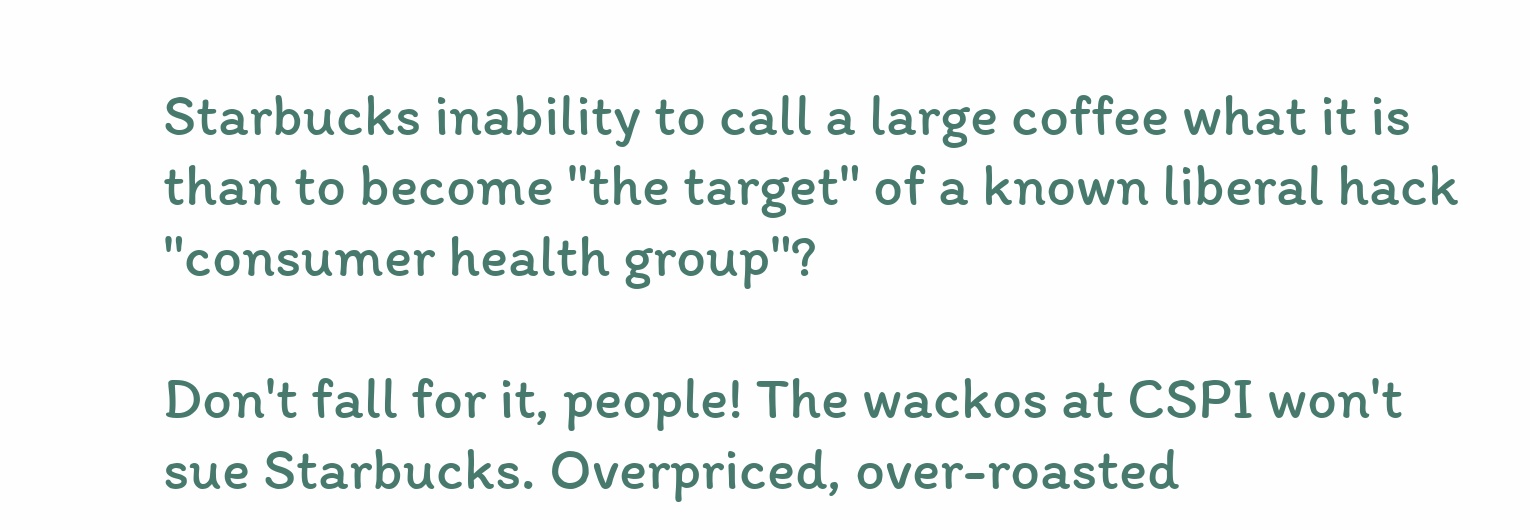Starbucks inability to call a large coffee what it is than to become "the target" of a known liberal hack "consumer health group"?

Don't fall for it, people! The wackos at CSPI won't sue Starbucks. Overpriced, over-roasted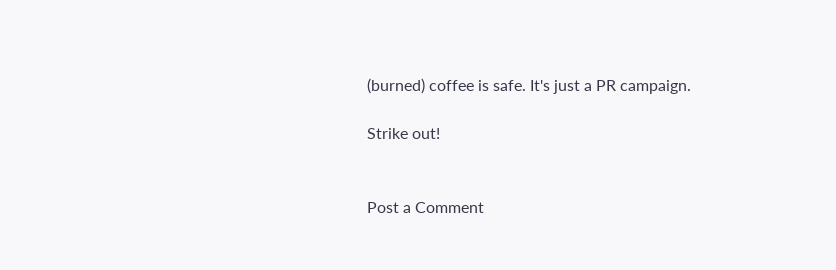(burned) coffee is safe. It's just a PR campaign.

Strike out!


Post a Comment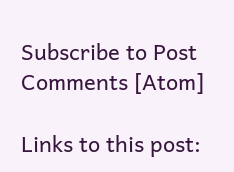Subscribe to Post Comments [Atom]

Links to this post: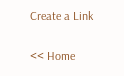Create a Link

<< Home